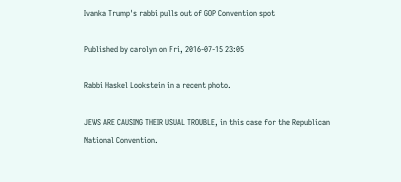Ivanka Trump's rabbi pulls out of GOP Convention spot

Published by carolyn on Fri, 2016-07-15 23:05

Rabbi Haskel Lookstein in a recent photo.

JEWS ARE CAUSING THEIR USUAL TROUBLE, in this case for the Republican National Convention.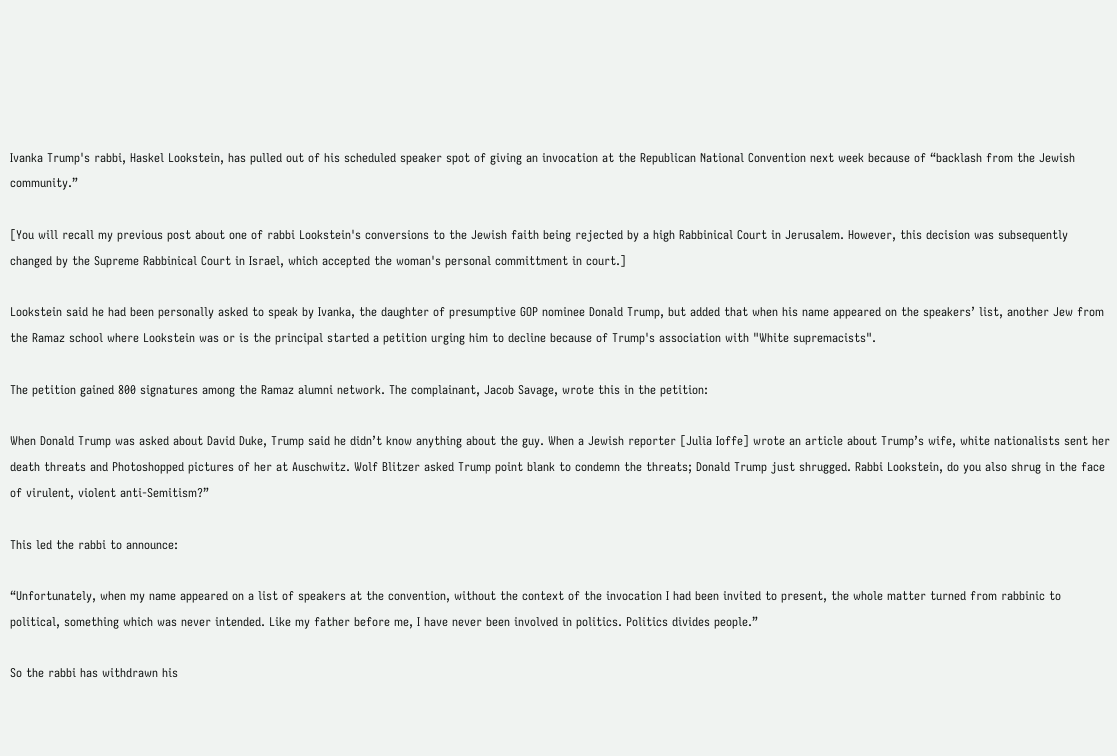Ivanka Trump's rabbi, Haskel Lookstein, has pulled out of his scheduled speaker spot of giving an invocation at the Republican National Convention next week because of “backlash from the Jewish community.”

[You will recall my previous post about one of rabbi Lookstein's conversions to the Jewish faith being rejected by a high Rabbinical Court in Jerusalem. However, this decision was subsequently changed by the Supreme Rabbinical Court in Israel, which accepted the woman's personal committment in court.]

Lookstein said he had been personally asked to speak by Ivanka, the daughter of presumptive GOP nominee Donald Trump, but added that when his name appeared on the speakers’ list, another Jew from the Ramaz school where Lookstein was or is the principal started a petition urging him to decline because of Trump's association with "White supremacists".

The petition gained 800 signatures among the Ramaz alumni network. The complainant, Jacob Savage, wrote this in the petition:

When Donald Trump was asked about David Duke, Trump said he didn’t know anything about the guy. When a Jewish reporter [Julia Ioffe] wrote an article about Trump’s wife, white nationalists sent her death threats and Photoshopped pictures of her at Auschwitz. Wolf Blitzer asked Trump point blank to condemn the threats; Donald Trump just shrugged. Rabbi Lookstein, do you also shrug in the face of virulent, violent anti-Semitism?”

This led the rabbi to announce:

“Unfortunately, when my name appeared on a list of speakers at the convention, without the context of the invocation I had been invited to present, the whole matter turned from rabbinic to political, something which was never intended. Like my father before me, I have never been involved in politics. Politics divides people.”

So the rabbi has withdrawn his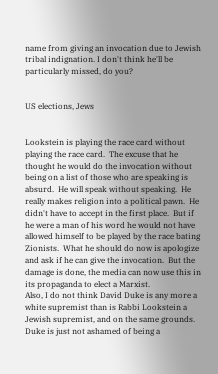name from giving an invocation due to Jewish tribal indignation. I don't think he'll be particularly missed, do you?


US elections, Jews


Lookstein is playing the race card without playing the race card.  The excuse that he thought he would do the invocation without being on a list of those who are speaking is absurd.  He will speak without speaking.  He really makes religion into a political pawn.  He didn't have to accept in the first place.  But if he were a man of his word he would not have allowed himself to be played by the race bating Zionists.  What he should do now is apologize and ask if he can give the invocation.  But the damage is done, the media can now use this in its propaganda to elect a Marxist.
Also, I do not think David Duke is any more a white supremist than is Rabbi Lookstein a Jewish supremist, and on the same grounds.  Duke is just not ashamed of being a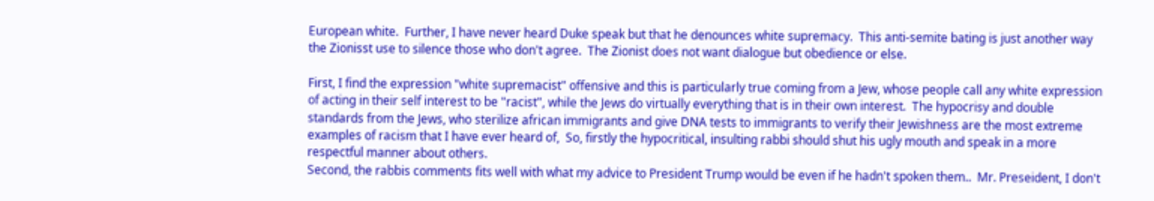European white.  Further, I have never heard Duke speak but that he denounces white supremacy.  This anti-semite bating is just another way the Zionisst use to silence those who don't agree.  The Zionist does not want dialogue but obedience or else.

First, I find the expression "white supremacist" offensive and this is particularly true coming from a Jew, whose people call any white expression of acting in their self interest to be "racist", while the Jews do virtually everything that is in their own interest.  The hypocrisy and double standards from the Jews, who sterilize african immigrants and give DNA tests to immigrants to verify their Jewishness are the most extreme examples of racism that I have ever heard of,  So, firstly the hypocritical, insulting rabbi should shut his ugly mouth and speak in a more respectful manner about others.
Second, the rabbis comments fits well with what my advice to President Trump would be even if he hadn't spoken them..  Mr. Preseident, I don't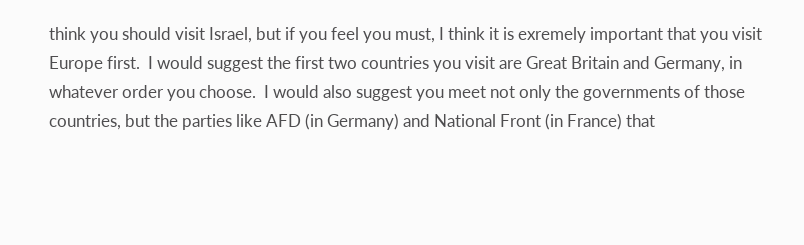think you should visit Israel, but if you feel you must, I think it is exremely important that you visit Europe first.  I would suggest the first two countries you visit are Great Britain and Germany, in whatever order you choose.  I would also suggest you meet not only the governments of those countries, but the parties like AFD (in Germany) and National Front (in France) that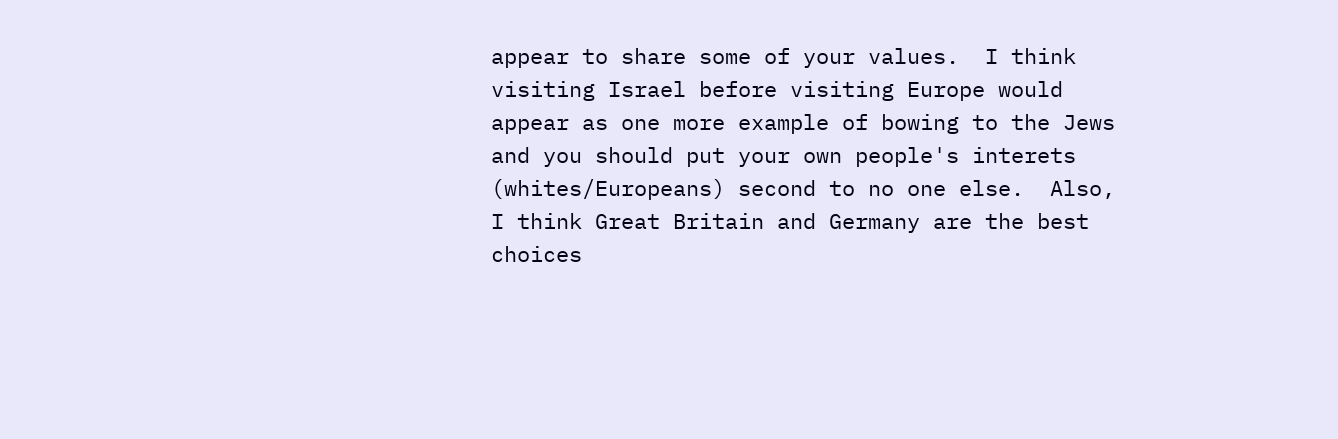appear to share some of your values.  I think visiting Israel before visiting Europe would appear as one more example of bowing to the Jews and you should put your own people's interets (whites/Europeans) second to no one else.  Also, I think Great Britain and Germany are the best choices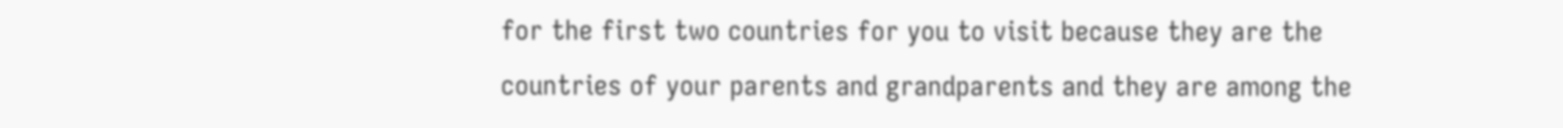for the first two countries for you to visit because they are the countries of your parents and grandparents and they are among the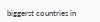biggerst countries in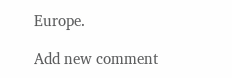Europe.

Add new comment